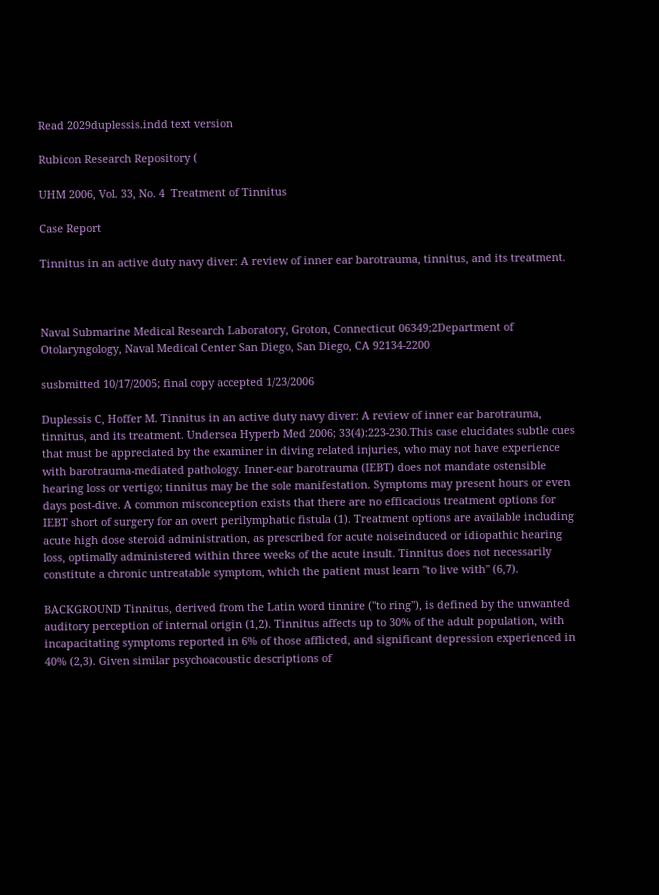Read 2029duplessis.indd text version

Rubicon Research Repository (

UHM 2006, Vol. 33, No. 4  Treatment of Tinnitus

Case Report

Tinnitus in an active duty navy diver: A review of inner ear barotrauma, tinnitus, and its treatment.



Naval Submarine Medical Research Laboratory, Groton, Connecticut 06349;2Department of Otolaryngology, Naval Medical Center San Diego, San Diego, CA 92134-2200

susbmitted 10/17/2005; final copy accepted 1/23/2006

Duplessis C, Hoffer M. Tinnitus in an active duty navy diver: A review of inner ear barotrauma, tinnitus, and its treatment. Undersea Hyperb Med 2006; 33(4):223-230.This case elucidates subtle cues that must be appreciated by the examiner in diving related injuries, who may not have experience with barotrauma-mediated pathology. Inner-ear barotrauma (IEBT) does not mandate ostensible hearing loss or vertigo; tinnitus may be the sole manifestation. Symptoms may present hours or even days post-dive. A common misconception exists that there are no efficacious treatment options for IEBT short of surgery for an overt perilymphatic fistula (1). Treatment options are available including acute high dose steroid administration, as prescribed for acute noiseinduced or idiopathic hearing loss, optimally administered within three weeks of the acute insult. Tinnitus does not necessarily constitute a chronic untreatable symptom, which the patient must learn "to live with" (6,7).

BACKGROUND Tinnitus, derived from the Latin word tinnire ("to ring"), is defined by the unwanted auditory perception of internal origin (1,2). Tinnitus affects up to 30% of the adult population, with incapacitating symptoms reported in 6% of those afflicted, and significant depression experienced in 40% (2,3). Given similar psychoacoustic descriptions of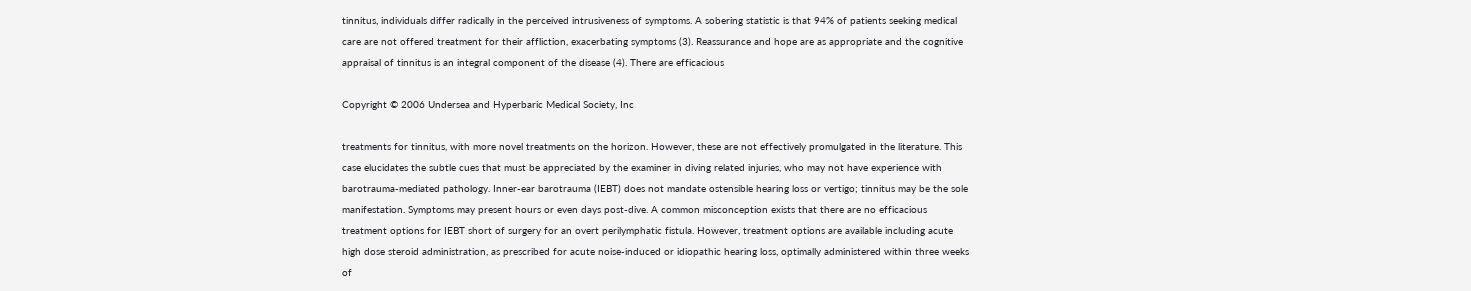tinnitus, individuals differ radically in the perceived intrusiveness of symptoms. A sobering statistic is that 94% of patients seeking medical care are not offered treatment for their affliction, exacerbating symptoms (3). Reassurance and hope are as appropriate and the cognitive appraisal of tinnitus is an integral component of the disease (4). There are efficacious

Copyright © 2006 Undersea and Hyperbaric Medical Society, Inc

treatments for tinnitus, with more novel treatments on the horizon. However, these are not effectively promulgated in the literature. This case elucidates the subtle cues that must be appreciated by the examiner in diving related injuries, who may not have experience with barotrauma-mediated pathology. Inner-ear barotrauma (IEBT) does not mandate ostensible hearing loss or vertigo; tinnitus may be the sole manifestation. Symptoms may present hours or even days post-dive. A common misconception exists that there are no efficacious treatment options for IEBT short of surgery for an overt perilymphatic fistula. However, treatment options are available including acute high dose steroid administration, as prescribed for acute noise-induced or idiopathic hearing loss, optimally administered within three weeks of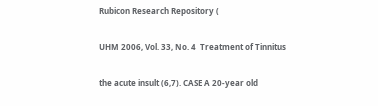Rubicon Research Repository (

UHM 2006, Vol. 33, No. 4  Treatment of Tinnitus

the acute insult (6,7). CASE A 20-year old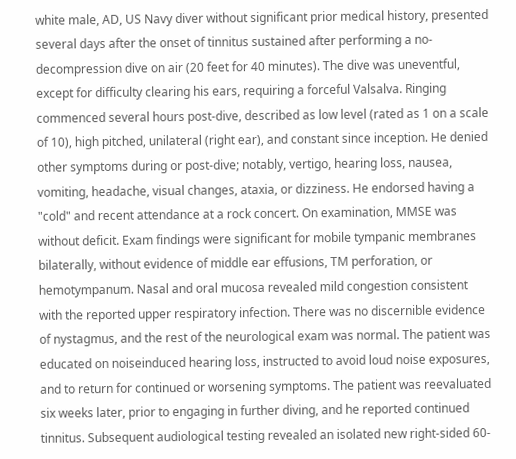white male, AD, US Navy diver without significant prior medical history, presented several days after the onset of tinnitus sustained after performing a no-decompression dive on air (20 feet for 40 minutes). The dive was uneventful, except for difficulty clearing his ears, requiring a forceful Valsalva. Ringing commenced several hours post-dive, described as low level (rated as 1 on a scale of 10), high pitched, unilateral (right ear), and constant since inception. He denied other symptoms during or post-dive; notably, vertigo, hearing loss, nausea, vomiting, headache, visual changes, ataxia, or dizziness. He endorsed having a "cold" and recent attendance at a rock concert. On examination, MMSE was without deficit. Exam findings were significant for mobile tympanic membranes bilaterally, without evidence of middle ear effusions, TM perforation, or hemotympanum. Nasal and oral mucosa revealed mild congestion consistent with the reported upper respiratory infection. There was no discernible evidence of nystagmus, and the rest of the neurological exam was normal. The patient was educated on noiseinduced hearing loss, instructed to avoid loud noise exposures, and to return for continued or worsening symptoms. The patient was reevaluated six weeks later, prior to engaging in further diving, and he reported continued tinnitus. Subsequent audiological testing revealed an isolated new right-sided 60-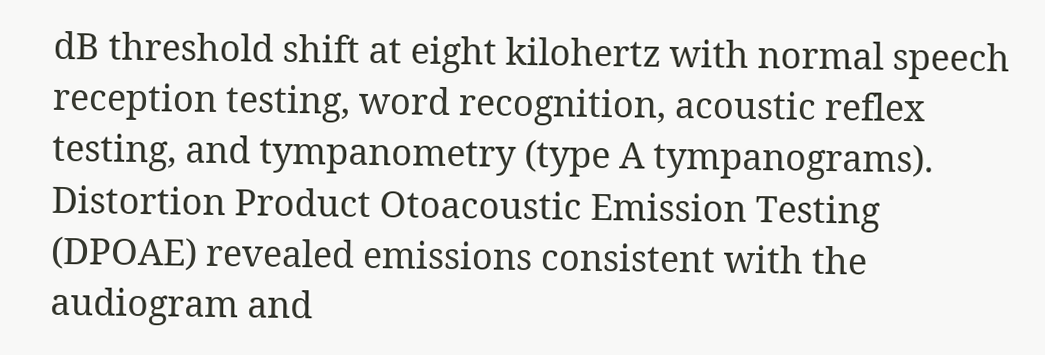dB threshold shift at eight kilohertz with normal speech reception testing, word recognition, acoustic reflex testing, and tympanometry (type A tympanograms). Distortion Product Otoacoustic Emission Testing (DPOAE) revealed emissions consistent with the audiogram and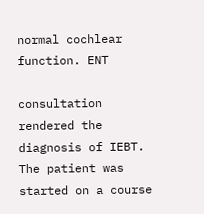normal cochlear function. ENT

consultation rendered the diagnosis of IEBT. The patient was started on a course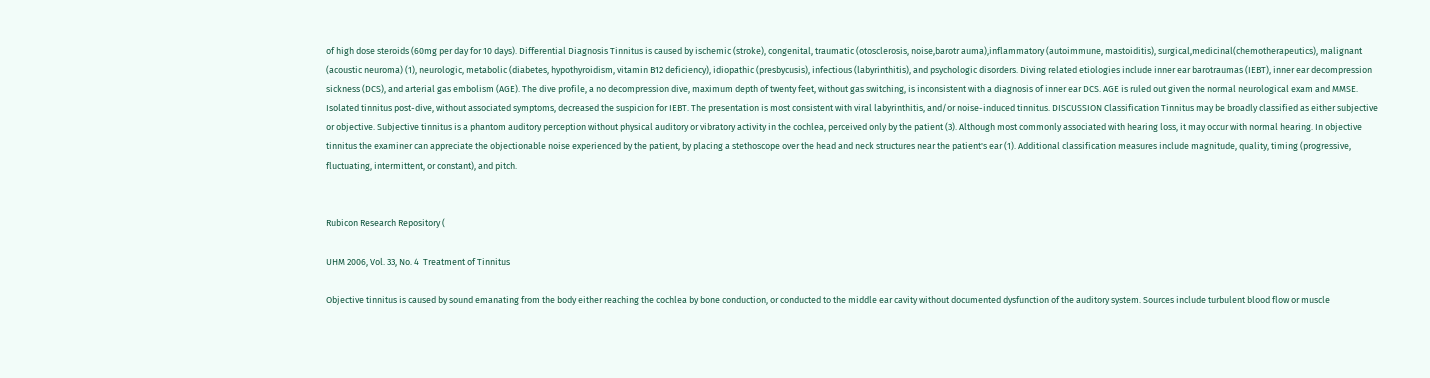of high dose steroids (60mg per day for 10 days). Differential Diagnosis Tinnitus is caused by ischemic (stroke), congenital, traumatic (otosclerosis, noise,barotr auma),inflammatory (autoimmune, mastoiditis), surgical,medicinal(chemotherapeutics), malignant (acoustic neuroma) (1), neurologic, metabolic (diabetes, hypothyroidism, vitamin B12 deficiency), idiopathic (presbycusis), infectious (labyrinthitis), and psychologic disorders. Diving related etiologies include inner ear barotraumas (IEBT), inner ear decompression sickness (DCS), and arterial gas embolism (AGE). The dive profile, a no decompression dive, maximum depth of twenty feet, without gas switching, is inconsistent with a diagnosis of inner ear DCS. AGE is ruled out given the normal neurological exam and MMSE. Isolated tinnitus post-dive, without associated symptoms, decreased the suspicion for IEBT. The presentation is most consistent with viral labyrinthitis, and/or noise-induced tinnitus. DISCUSSION Classification Tinnitus may be broadly classified as either subjective or objective. Subjective tinnitus is a phantom auditory perception without physical auditory or vibratory activity in the cochlea, perceived only by the patient (3). Although most commonly associated with hearing loss, it may occur with normal hearing. In objective tinnitus the examiner can appreciate the objectionable noise experienced by the patient, by placing a stethoscope over the head and neck structures near the patient's ear (1). Additional classification measures include magnitude, quality, timing (progressive, fluctuating, intermittent, or constant), and pitch.


Rubicon Research Repository (

UHM 2006, Vol. 33, No. 4  Treatment of Tinnitus

Objective tinnitus is caused by sound emanating from the body either reaching the cochlea by bone conduction, or conducted to the middle ear cavity without documented dysfunction of the auditory system. Sources include turbulent blood flow or muscle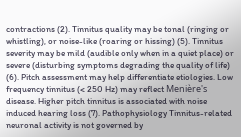contractions (2). Tinnitus quality may be tonal (ringing or whistling), or noise-like (roaring or hissing) (5). Tinnitus severity may be mild (audible only when in a quiet place) or severe (disturbing symptoms degrading the quality of life) (6). Pitch assessment may help differentiate etiologies. Low frequency tinnitus (< 250 Hz) may reflect Menière's disease. Higher pitch tinnitus is associated with noise induced hearing loss (7). Pathophysiology Tinnitus-related neuronal activity is not governed by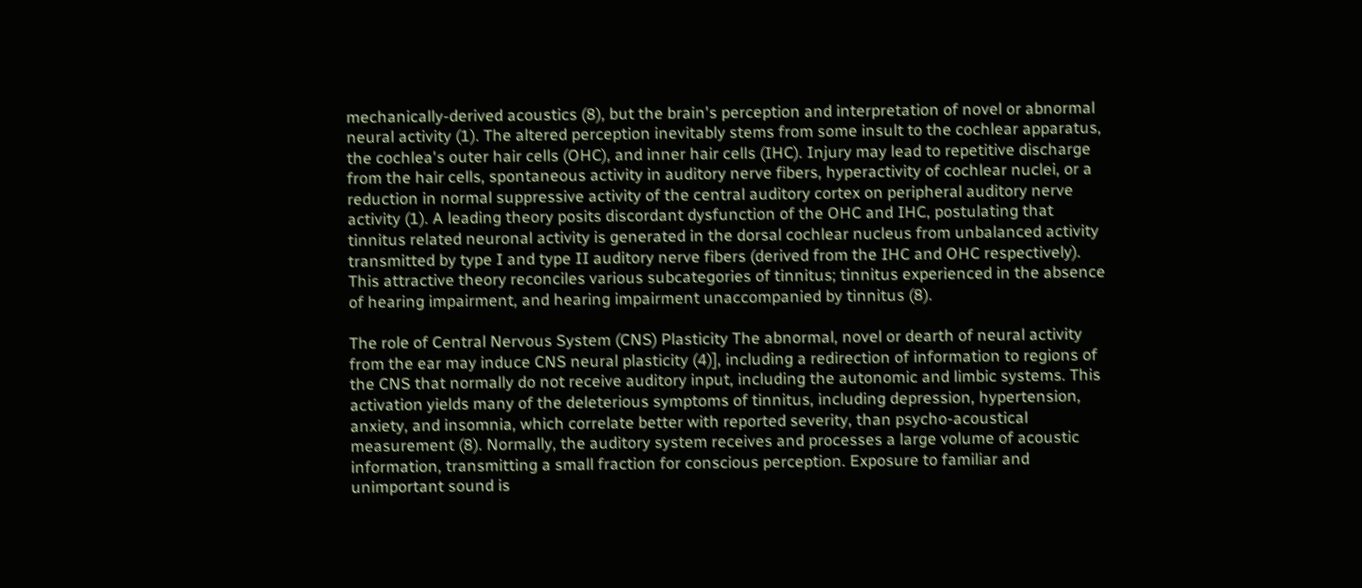mechanically-derived acoustics (8), but the brain's perception and interpretation of novel or abnormal neural activity (1). The altered perception inevitably stems from some insult to the cochlear apparatus, the cochlea's outer hair cells (OHC), and inner hair cells (IHC). Injury may lead to repetitive discharge from the hair cells, spontaneous activity in auditory nerve fibers, hyperactivity of cochlear nuclei, or a reduction in normal suppressive activity of the central auditory cortex on peripheral auditory nerve activity (1). A leading theory posits discordant dysfunction of the OHC and IHC, postulating that tinnitus related neuronal activity is generated in the dorsal cochlear nucleus from unbalanced activity transmitted by type I and type II auditory nerve fibers (derived from the IHC and OHC respectively). This attractive theory reconciles various subcategories of tinnitus; tinnitus experienced in the absence of hearing impairment, and hearing impairment unaccompanied by tinnitus (8).

The role of Central Nervous System (CNS) Plasticity The abnormal, novel or dearth of neural activity from the ear may induce CNS neural plasticity (4)], including a redirection of information to regions of the CNS that normally do not receive auditory input, including the autonomic and limbic systems. This activation yields many of the deleterious symptoms of tinnitus, including depression, hypertension, anxiety, and insomnia, which correlate better with reported severity, than psycho-acoustical measurement (8). Normally, the auditory system receives and processes a large volume of acoustic information, transmitting a small fraction for conscious perception. Exposure to familiar and unimportant sound is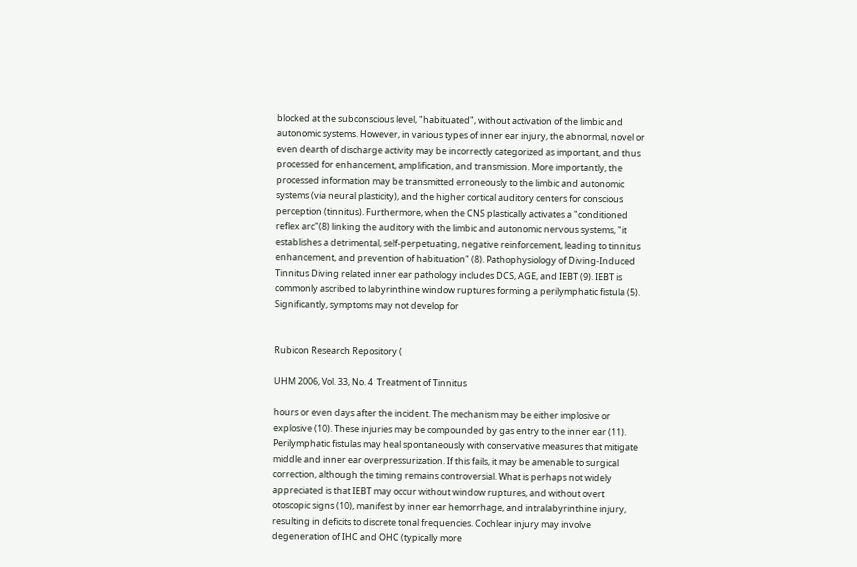blocked at the subconscious level, "habituated", without activation of the limbic and autonomic systems. However, in various types of inner ear injury, the abnormal, novel or even dearth of discharge activity may be incorrectly categorized as important, and thus processed for enhancement, amplification, and transmission. More importantly, the processed information may be transmitted erroneously to the limbic and autonomic systems (via neural plasticity), and the higher cortical auditory centers for conscious perception (tinnitus). Furthermore, when the CNS plastically activates a "conditioned reflex arc"(8) linking the auditory with the limbic and autonomic nervous systems, "it establishes a detrimental, self-perpetuating, negative reinforcement, leading to tinnitus enhancement, and prevention of habituation" (8). Pathophysiology of Diving-Induced Tinnitus Diving related inner ear pathology includes DCS, AGE, and IEBT (9). IEBT is commonly ascribed to labyrinthine window ruptures forming a perilymphatic fistula (5). Significantly, symptoms may not develop for


Rubicon Research Repository (

UHM 2006, Vol. 33, No. 4  Treatment of Tinnitus

hours or even days after the incident. The mechanism may be either implosive or explosive (10). These injuries may be compounded by gas entry to the inner ear (11). Perilymphatic fistulas may heal spontaneously with conservative measures that mitigate middle and inner ear overpressurization. If this fails, it may be amenable to surgical correction, although the timing remains controversial. What is perhaps not widely appreciated is that IEBT may occur without window ruptures, and without overt otoscopic signs (10), manifest by inner ear hemorrhage, and intralabyrinthine injury, resulting in deficits to discrete tonal frequencies. Cochlear injury may involve degeneration of IHC and OHC (typically more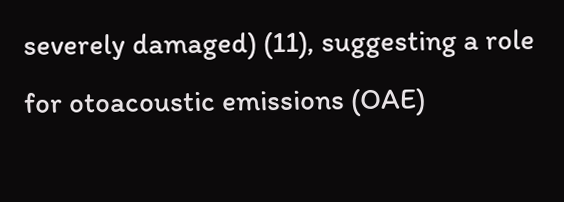severely damaged) (11), suggesting a role for otoacoustic emissions (OAE)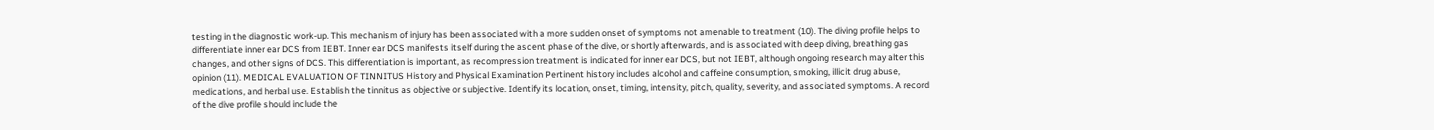testing in the diagnostic work-up. This mechanism of injury has been associated with a more sudden onset of symptoms not amenable to treatment (10). The diving profile helps to differentiate inner ear DCS from IEBT. Inner ear DCS manifests itself during the ascent phase of the dive, or shortly afterwards, and is associated with deep diving, breathing gas changes, and other signs of DCS. This differentiation is important, as recompression treatment is indicated for inner ear DCS, but not IEBT, although ongoing research may alter this opinion (11). MEDICAL EVALUATION OF TINNITUS History and Physical Examination Pertinent history includes alcohol and caffeine consumption, smoking, illicit drug abuse, medications, and herbal use. Establish the tinnitus as objective or subjective. Identify its location, onset, timing, intensity, pitch, quality, severity, and associated symptoms. A record of the dive profile should include the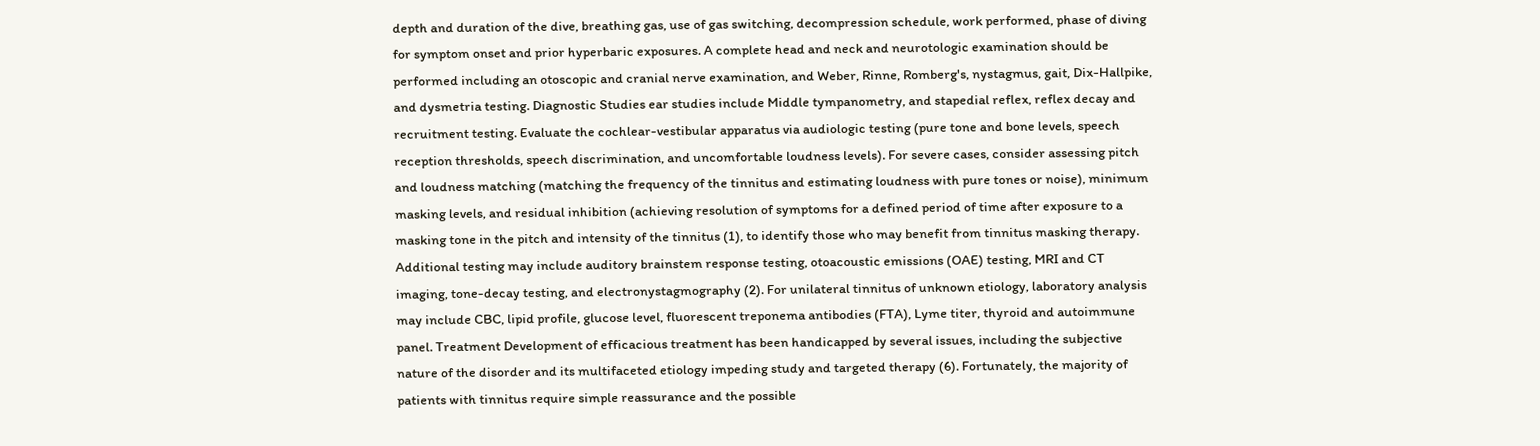depth and duration of the dive, breathing gas, use of gas switching, decompression schedule, work performed, phase of diving for symptom onset and prior hyperbaric exposures. A complete head and neck and neurotologic examination should be performed including an otoscopic and cranial nerve examination, and Weber, Rinne, Romberg's, nystagmus, gait, Dix-Hallpike, and dysmetria testing. Diagnostic Studies ear studies include Middle tympanometry, and stapedial reflex, reflex decay and recruitment testing. Evaluate the cochlear-vestibular apparatus via audiologic testing (pure tone and bone levels, speech reception thresholds, speech discrimination, and uncomfortable loudness levels). For severe cases, consider assessing pitch and loudness matching (matching the frequency of the tinnitus and estimating loudness with pure tones or noise), minimum masking levels, and residual inhibition (achieving resolution of symptoms for a defined period of time after exposure to a masking tone in the pitch and intensity of the tinnitus (1), to identify those who may benefit from tinnitus masking therapy. Additional testing may include auditory brainstem response testing, otoacoustic emissions (OAE) testing, MRI and CT imaging, tone-decay testing, and electronystagmography (2). For unilateral tinnitus of unknown etiology, laboratory analysis may include CBC, lipid profile, glucose level, fluorescent treponema antibodies (FTA), Lyme titer, thyroid and autoimmune panel. Treatment Development of efficacious treatment has been handicapped by several issues, including the subjective nature of the disorder and its multifaceted etiology impeding study and targeted therapy (6). Fortunately, the majority of patients with tinnitus require simple reassurance and the possible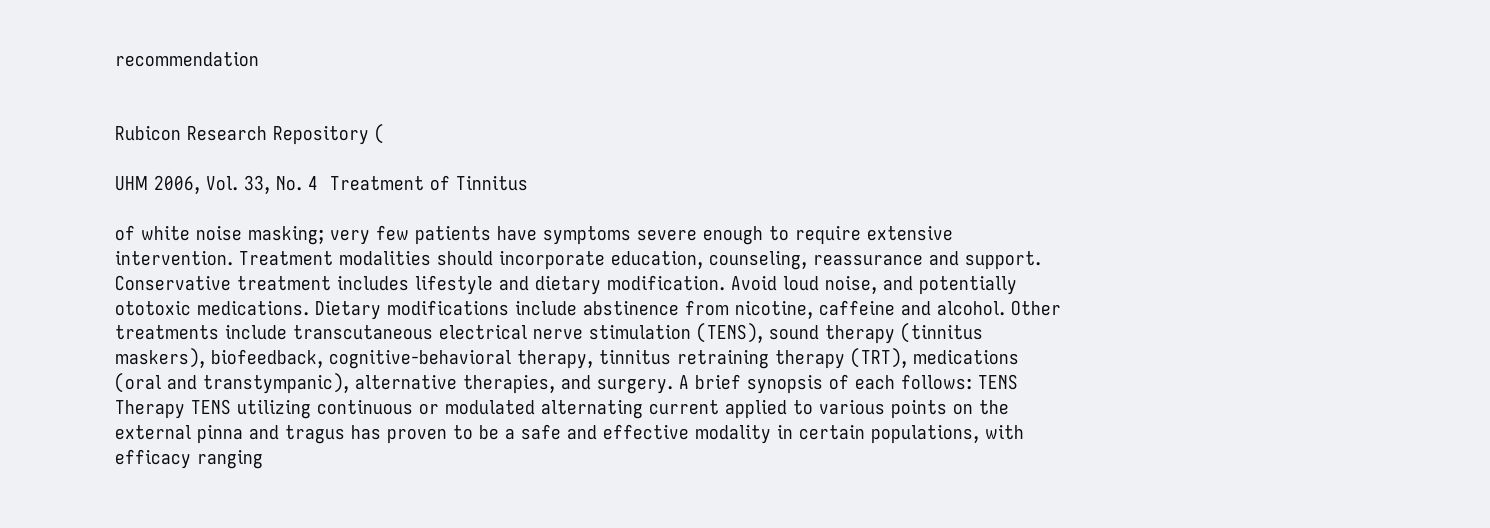recommendation


Rubicon Research Repository (

UHM 2006, Vol. 33, No. 4  Treatment of Tinnitus

of white noise masking; very few patients have symptoms severe enough to require extensive intervention. Treatment modalities should incorporate education, counseling, reassurance and support. Conservative treatment includes lifestyle and dietary modification. Avoid loud noise, and potentially ototoxic medications. Dietary modifications include abstinence from nicotine, caffeine and alcohol. Other treatments include transcutaneous electrical nerve stimulation (TENS), sound therapy (tinnitus maskers), biofeedback, cognitive-behavioral therapy, tinnitus retraining therapy (TRT), medications (oral and transtympanic), alternative therapies, and surgery. A brief synopsis of each follows: TENS Therapy TENS utilizing continuous or modulated alternating current applied to various points on the external pinna and tragus has proven to be a safe and effective modality in certain populations, with efficacy ranging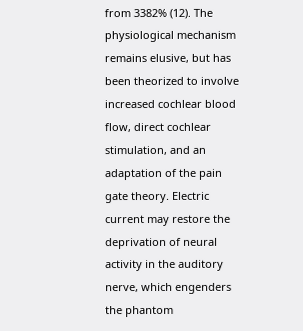from 3382% (12). The physiological mechanism remains elusive, but has been theorized to involve increased cochlear blood flow, direct cochlear stimulation, and an adaptation of the pain gate theory. Electric current may restore the deprivation of neural activity in the auditory nerve, which engenders the phantom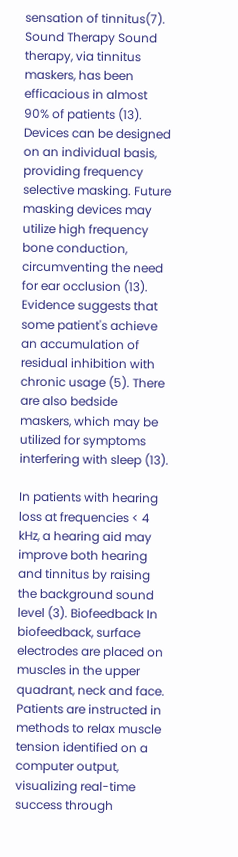sensation of tinnitus(7). Sound Therapy Sound therapy, via tinnitus maskers, has been efficacious in almost 90% of patients (13). Devices can be designed on an individual basis, providing frequency selective masking. Future masking devices may utilize high frequency bone conduction, circumventing the need for ear occlusion (13). Evidence suggests that some patient's achieve an accumulation of residual inhibition with chronic usage (5). There are also bedside maskers, which may be utilized for symptoms interfering with sleep (13).

In patients with hearing loss at frequencies < 4 kHz, a hearing aid may improve both hearing and tinnitus by raising the background sound level (3). Biofeedback In biofeedback, surface electrodes are placed on muscles in the upper quadrant, neck and face. Patients are instructed in methods to relax muscle tension identified on a computer output, visualizing real-time success through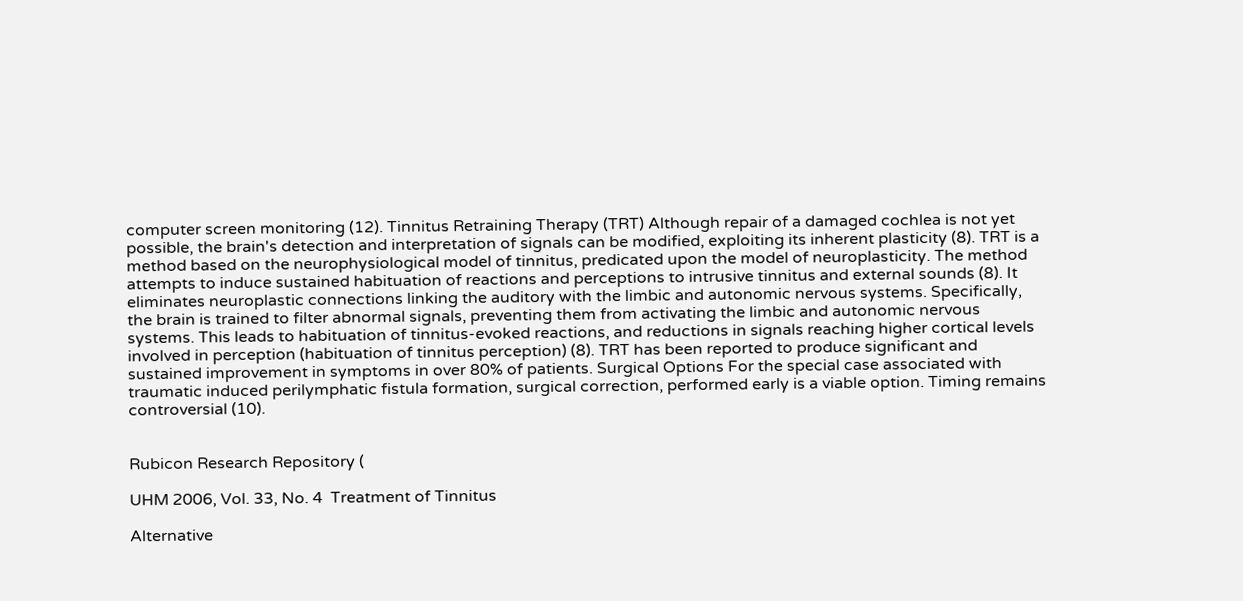computer screen monitoring (12). Tinnitus Retraining Therapy (TRT) Although repair of a damaged cochlea is not yet possible, the brain's detection and interpretation of signals can be modified, exploiting its inherent plasticity (8). TRT is a method based on the neurophysiological model of tinnitus, predicated upon the model of neuroplasticity. The method attempts to induce sustained habituation of reactions and perceptions to intrusive tinnitus and external sounds (8). It eliminates neuroplastic connections linking the auditory with the limbic and autonomic nervous systems. Specifically, the brain is trained to filter abnormal signals, preventing them from activating the limbic and autonomic nervous systems. This leads to habituation of tinnitus-evoked reactions, and reductions in signals reaching higher cortical levels involved in perception (habituation of tinnitus perception) (8). TRT has been reported to produce significant and sustained improvement in symptoms in over 80% of patients. Surgical Options For the special case associated with traumatic induced perilymphatic fistula formation, surgical correction, performed early is a viable option. Timing remains controversial (10).


Rubicon Research Repository (

UHM 2006, Vol. 33, No. 4  Treatment of Tinnitus

Alternative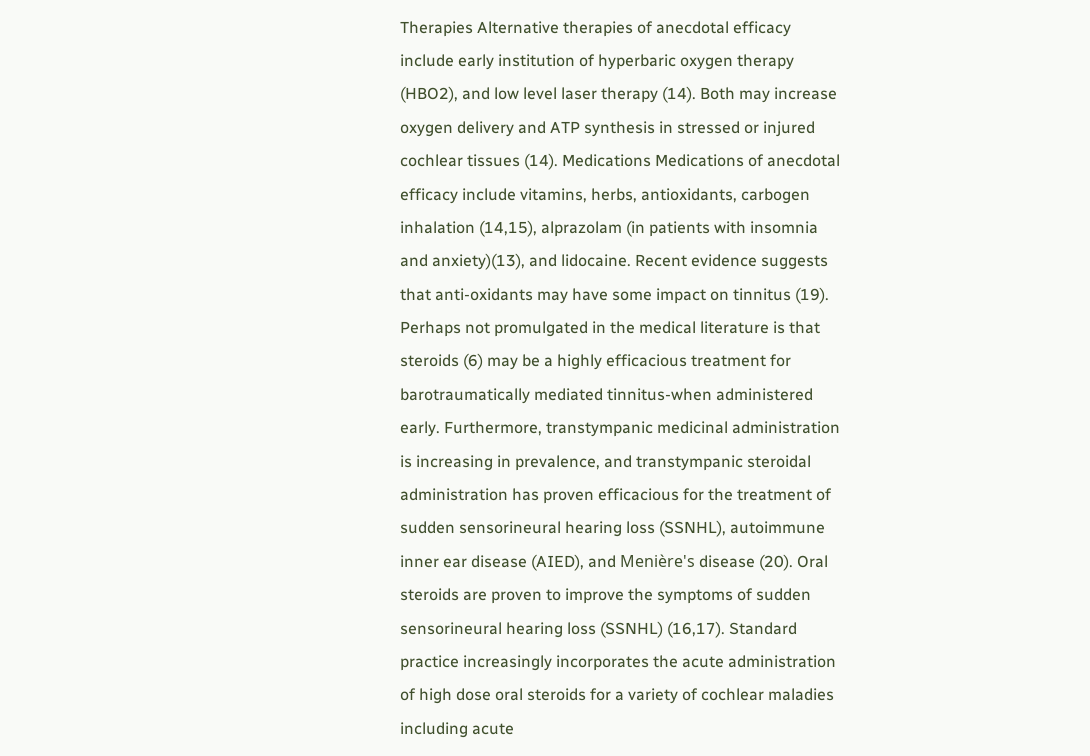Therapies Alternative therapies of anecdotal efficacy include early institution of hyperbaric oxygen therapy (HBO2), and low level laser therapy (14). Both may increase oxygen delivery and ATP synthesis in stressed or injured cochlear tissues (14). Medications Medications of anecdotal efficacy include vitamins, herbs, antioxidants, carbogen inhalation (14,15), alprazolam (in patients with insomnia and anxiety)(13), and lidocaine. Recent evidence suggests that anti-oxidants may have some impact on tinnitus (19). Perhaps not promulgated in the medical literature is that steroids (6) may be a highly efficacious treatment for barotraumatically mediated tinnitus-when administered early. Furthermore, transtympanic medicinal administration is increasing in prevalence, and transtympanic steroidal administration has proven efficacious for the treatment of sudden sensorineural hearing loss (SSNHL), autoimmune inner ear disease (AIED), and Menière's disease (20). Oral steroids are proven to improve the symptoms of sudden sensorineural hearing loss (SSNHL) (16,17). Standard practice increasingly incorporates the acute administration of high dose oral steroids for a variety of cochlear maladies including acute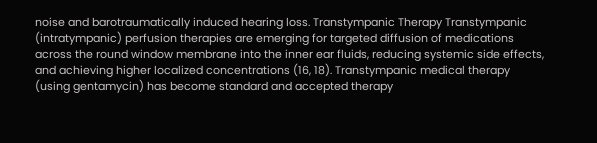noise and barotraumatically induced hearing loss. Transtympanic Therapy Transtympanic (intratympanic) perfusion therapies are emerging for targeted diffusion of medications across the round window membrane into the inner ear fluids, reducing systemic side effects, and achieving higher localized concentrations (16, 18). Transtympanic medical therapy (using gentamycin) has become standard and accepted therapy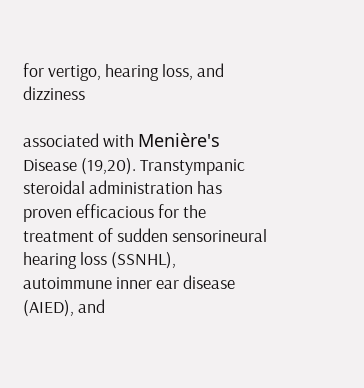for vertigo, hearing loss, and dizziness

associated with Menière's Disease (19,20). Transtympanic steroidal administration has proven efficacious for the treatment of sudden sensorineural hearing loss (SSNHL), autoimmune inner ear disease (AIED), and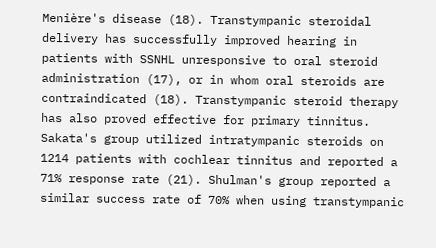Menière's disease (18). Transtympanic steroidal delivery has successfully improved hearing in patients with SSNHL unresponsive to oral steroid administration (17), or in whom oral steroids are contraindicated (18). Transtympanic steroid therapy has also proved effective for primary tinnitus. Sakata's group utilized intratympanic steroids on 1214 patients with cochlear tinnitus and reported a 71% response rate (21). Shulman's group reported a similar success rate of 70% when using transtympanic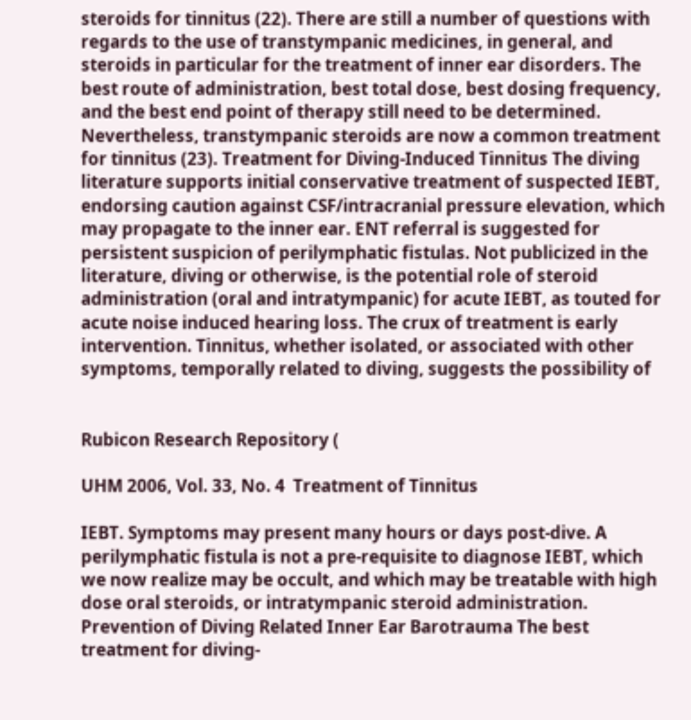steroids for tinnitus (22). There are still a number of questions with regards to the use of transtympanic medicines, in general, and steroids in particular for the treatment of inner ear disorders. The best route of administration, best total dose, best dosing frequency, and the best end point of therapy still need to be determined. Nevertheless, transtympanic steroids are now a common treatment for tinnitus (23). Treatment for Diving-Induced Tinnitus The diving literature supports initial conservative treatment of suspected IEBT, endorsing caution against CSF/intracranial pressure elevation, which may propagate to the inner ear. ENT referral is suggested for persistent suspicion of perilymphatic fistulas. Not publicized in the literature, diving or otherwise, is the potential role of steroid administration (oral and intratympanic) for acute IEBT, as touted for acute noise induced hearing loss. The crux of treatment is early intervention. Tinnitus, whether isolated, or associated with other symptoms, temporally related to diving, suggests the possibility of


Rubicon Research Repository (

UHM 2006, Vol. 33, No. 4  Treatment of Tinnitus

IEBT. Symptoms may present many hours or days post-dive. A perilymphatic fistula is not a pre-requisite to diagnose IEBT, which we now realize may be occult, and which may be treatable with high dose oral steroids, or intratympanic steroid administration. Prevention of Diving Related Inner Ear Barotrauma The best treatment for diving-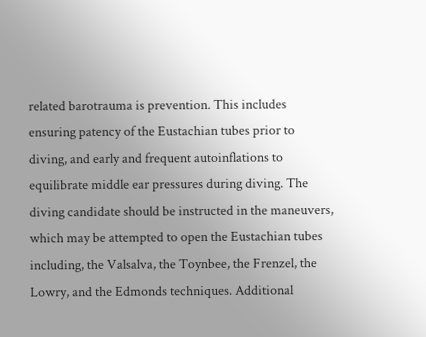related barotrauma is prevention. This includes ensuring patency of the Eustachian tubes prior to diving, and early and frequent autoinflations to equilibrate middle ear pressures during diving. The diving candidate should be instructed in the maneuvers, which may be attempted to open the Eustachian tubes including, the Valsalva, the Toynbee, the Frenzel, the Lowry, and the Edmonds techniques. Additional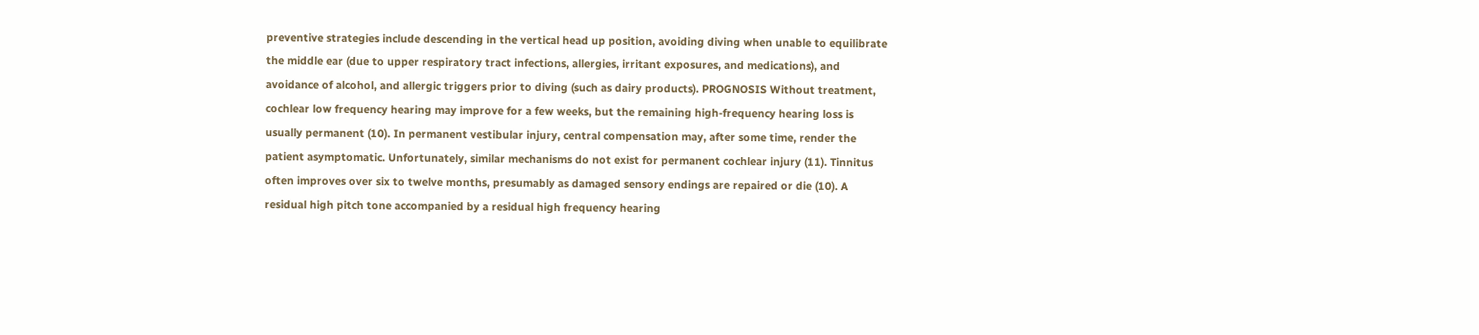preventive strategies include descending in the vertical head up position, avoiding diving when unable to equilibrate the middle ear (due to upper respiratory tract infections, allergies, irritant exposures, and medications), and avoidance of alcohol, and allergic triggers prior to diving (such as dairy products). PROGNOSIS Without treatment, cochlear low frequency hearing may improve for a few weeks, but the remaining high-frequency hearing loss is usually permanent (10). In permanent vestibular injury, central compensation may, after some time, render the patient asymptomatic. Unfortunately, similar mechanisms do not exist for permanent cochlear injury (11). Tinnitus often improves over six to twelve months, presumably as damaged sensory endings are repaired or die (10). A residual high pitch tone accompanied by a residual high frequency hearing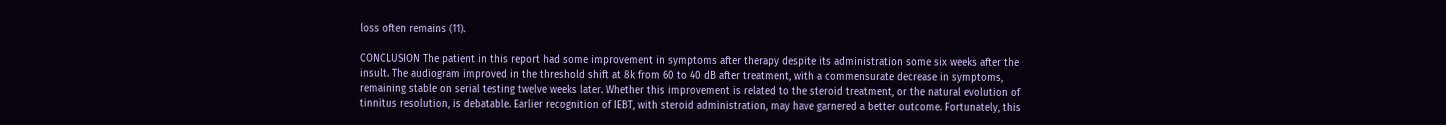loss often remains (11).

CONCLUSION The patient in this report had some improvement in symptoms after therapy despite its administration some six weeks after the insult. The audiogram improved in the threshold shift at 8k from 60 to 40 dB after treatment, with a commensurate decrease in symptoms, remaining stable on serial testing twelve weeks later. Whether this improvement is related to the steroid treatment, or the natural evolution of tinnitus resolution, is debatable. Earlier recognition of IEBT, with steroid administration, may have garnered a better outcome. Fortunately, this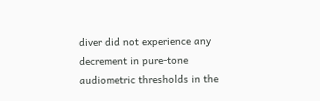diver did not experience any decrement in pure-tone audiometric thresholds in the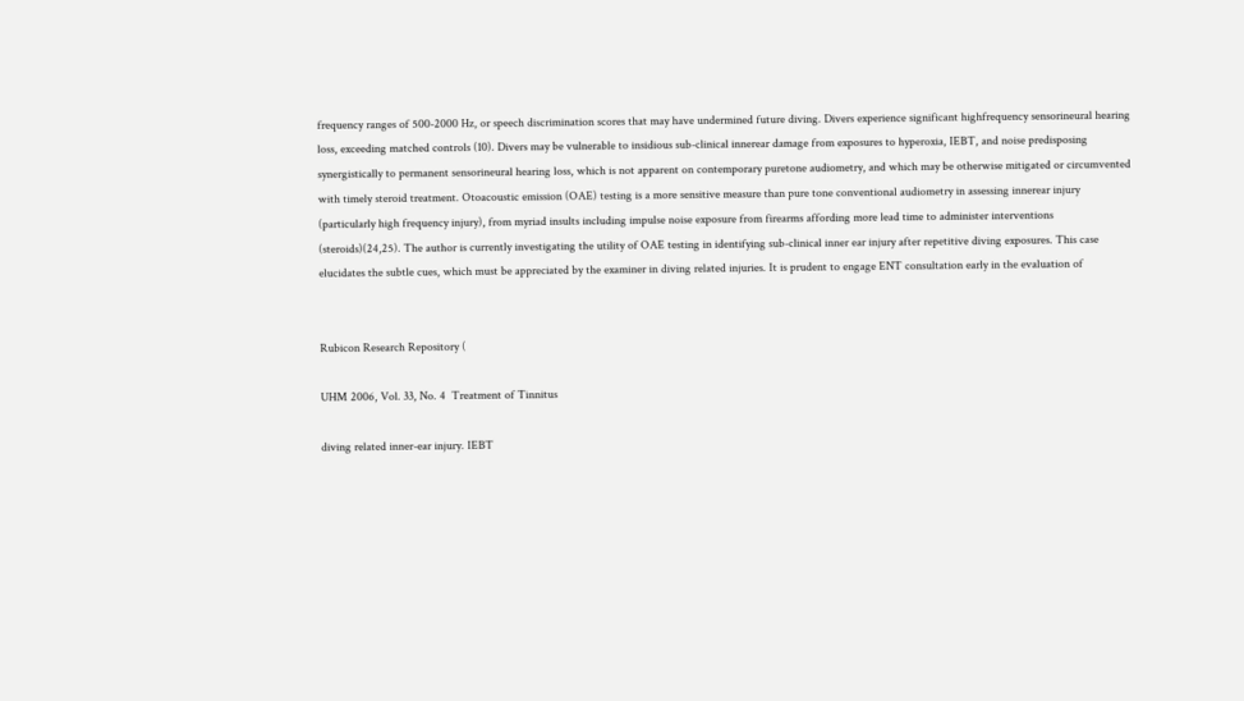frequency ranges of 500-2000 Hz, or speech discrimination scores that may have undermined future diving. Divers experience significant highfrequency sensorineural hearing loss, exceeding matched controls (10). Divers may be vulnerable to insidious sub-clinical innerear damage from exposures to hyperoxia, IEBT, and noise predisposing synergistically to permanent sensorineural hearing loss, which is not apparent on contemporary puretone audiometry, and which may be otherwise mitigated or circumvented with timely steroid treatment. Otoacoustic emission (OAE) testing is a more sensitive measure than pure tone conventional audiometry in assessing innerear injury (particularly high frequency injury), from myriad insults including impulse noise exposure from firearms affording more lead time to administer interventions (steroids)(24,25). The author is currently investigating the utility of OAE testing in identifying sub-clinical inner ear injury after repetitive diving exposures. This case elucidates the subtle cues, which must be appreciated by the examiner in diving related injuries. It is prudent to engage ENT consultation early in the evaluation of


Rubicon Research Repository (

UHM 2006, Vol. 33, No. 4  Treatment of Tinnitus

diving related inner-ear injury. IEBT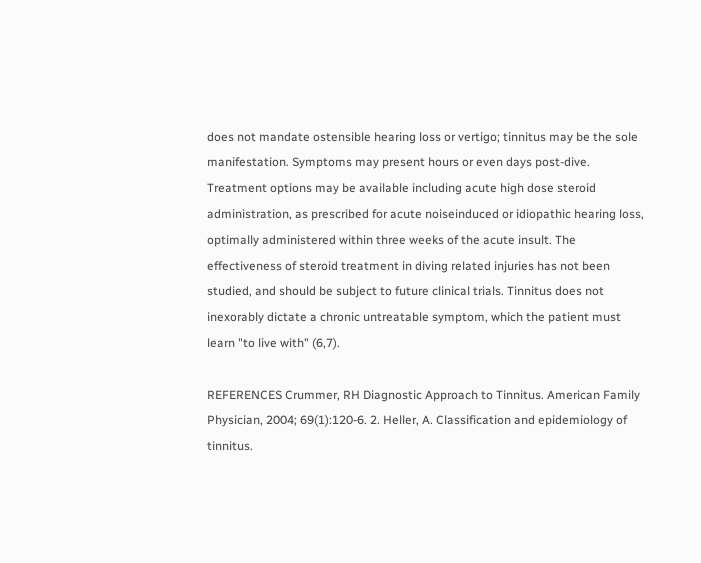does not mandate ostensible hearing loss or vertigo; tinnitus may be the sole manifestation. Symptoms may present hours or even days post-dive. Treatment options may be available including acute high dose steroid administration, as prescribed for acute noiseinduced or idiopathic hearing loss, optimally administered within three weeks of the acute insult. The effectiveness of steroid treatment in diving related injuries has not been studied, and should be subject to future clinical trials. Tinnitus does not inexorably dictate a chronic untreatable symptom, which the patient must learn "to live with" (6,7).

REFERENCES Crummer, RH Diagnostic Approach to Tinnitus. American Family Physician, 2004; 69(1):120-6. 2. Heller, A. Classification and epidemiology of tinnitus.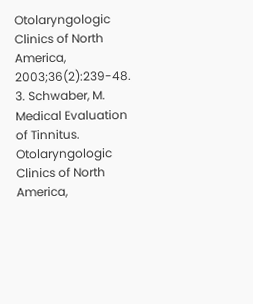Otolaryngologic Clinics of North America, 2003;36(2):239-48. 3. Schwaber, M. Medical Evaluation of Tinnitus. Otolaryngologic Clinics of North America,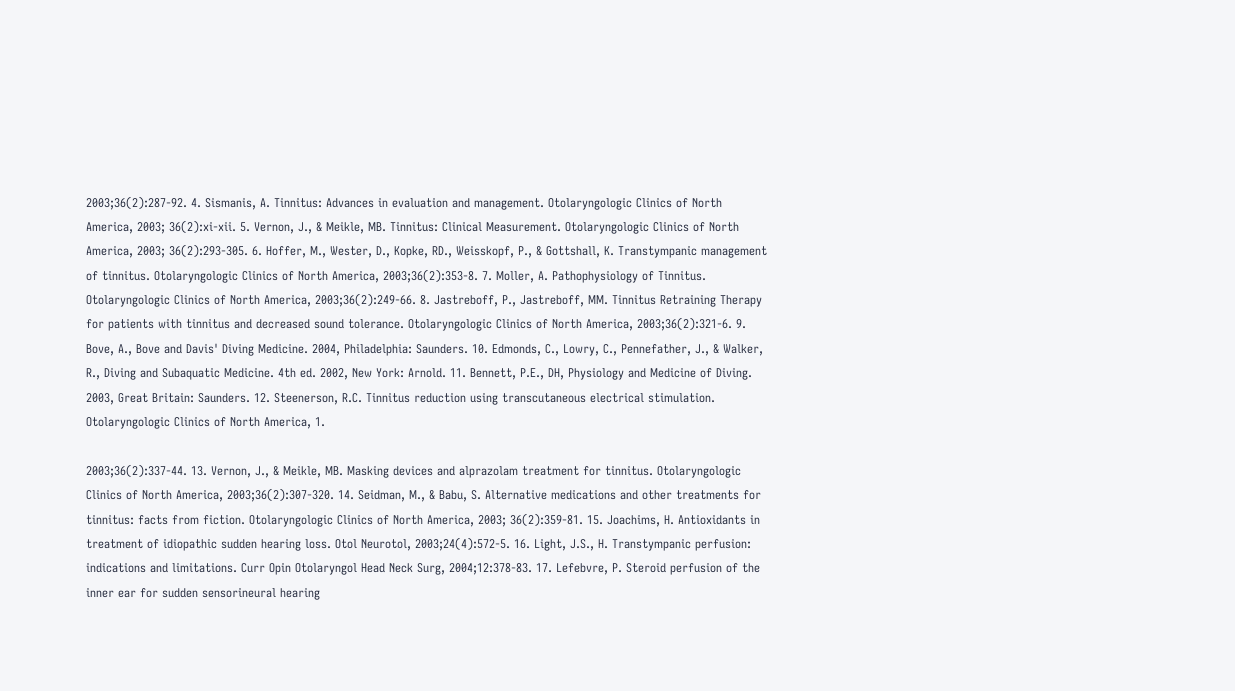2003;36(2):287-92. 4. Sismanis, A. Tinnitus: Advances in evaluation and management. Otolaryngologic Clinics of North America, 2003; 36(2):xi-xii. 5. Vernon, J., & Meikle, MB. Tinnitus: Clinical Measurement. Otolaryngologic Clinics of North America, 2003; 36(2):293-305. 6. Hoffer, M., Wester, D., Kopke, RD., Weisskopf, P., & Gottshall, K. Transtympanic management of tinnitus. Otolaryngologic Clinics of North America, 2003;36(2):353-8. 7. Moller, A. Pathophysiology of Tinnitus. Otolaryngologic Clinics of North America, 2003;36(2):249-66. 8. Jastreboff, P., Jastreboff, MM. Tinnitus Retraining Therapy for patients with tinnitus and decreased sound tolerance. Otolaryngologic Clinics of North America, 2003;36(2):321-6. 9. Bove, A., Bove and Davis' Diving Medicine. 2004, Philadelphia: Saunders. 10. Edmonds, C., Lowry, C., Pennefather, J., & Walker, R., Diving and Subaquatic Medicine. 4th ed. 2002, New York: Arnold. 11. Bennett, P.E., DH, Physiology and Medicine of Diving. 2003, Great Britain: Saunders. 12. Steenerson, R.C. Tinnitus reduction using transcutaneous electrical stimulation. Otolaryngologic Clinics of North America, 1.

2003;36(2):337-44. 13. Vernon, J., & Meikle, MB. Masking devices and alprazolam treatment for tinnitus. Otolaryngologic Clinics of North America, 2003;36(2):307-320. 14. Seidman, M., & Babu, S. Alternative medications and other treatments for tinnitus: facts from fiction. Otolaryngologic Clinics of North America, 2003; 36(2):359-81. 15. Joachims, H. Antioxidants in treatment of idiopathic sudden hearing loss. Otol Neurotol, 2003;24(4):572-5. 16. Light, J.S., H. Transtympanic perfusion: indications and limitations. Curr Opin Otolaryngol Head Neck Surg, 2004;12:378-83. 17. Lefebvre, P. Steroid perfusion of the inner ear for sudden sensorineural hearing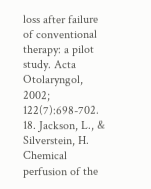loss after failure of conventional therapy: a pilot study. Acta Otolaryngol, 2002; 122(7):698-702. 18. Jackson, L., & Silverstein, H. Chemical perfusion of the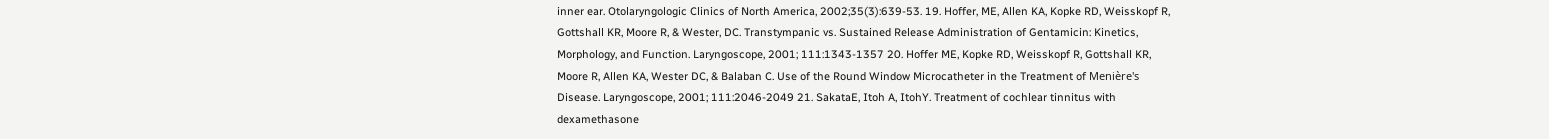inner ear. Otolaryngologic Clinics of North America, 2002;35(3):639-53. 19. Hoffer, ME, Allen KA, Kopke RD, Weisskopf R, Gottshall KR, Moore R, & Wester, DC. Transtympanic vs. Sustained Release Administration of Gentamicin: Kinetics, Morphology, and Function. Laryngoscope, 2001; 111:1343-1357 20. Hoffer ME, Kopke RD, Weisskopf R, Gottshall KR, Moore R, Allen KA, Wester DC, & Balaban C. Use of the Round Window Microcatheter in the Treatment of Menière's Disease. Laryngoscope, 2001; 111:2046-2049 21. SakataE, Itoh A, ItohY. Treatment of cochlear tinnitus with dexamethasone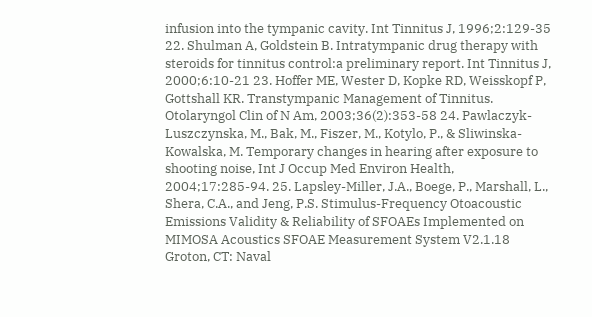infusion into the tympanic cavity. Int Tinnitus J, 1996;2:129-35 22. Shulman A, Goldstein B. Intratympanic drug therapy with steroids for tinnitus control:a preliminary report. Int Tinnitus J, 2000;6:10-21 23. Hoffer ME, Wester D, Kopke RD, Weisskopf P, Gottshall KR. Transtympanic Management of Tinnitus. Otolaryngol Clin of N Am, 2003;36(2):353-58 24. Pawlaczyk-Luszczynska, M., Bak, M., Fiszer, M., Kotylo, P., & Sliwinska-Kowalska, M. Temporary changes in hearing after exposure to shooting noise, Int J Occup Med Environ Health, 2004;17:285-94. 25. Lapsley-Miller, J.A., Boege, P., Marshall, L., Shera, C.A., and Jeng, P.S. Stimulus-Frequency Otoacoustic Emissions Validity & Reliability of SFOAEs Implemented on MIMOSA Acoustics SFOAE Measurement System V2.1.18 Groton, CT: Naval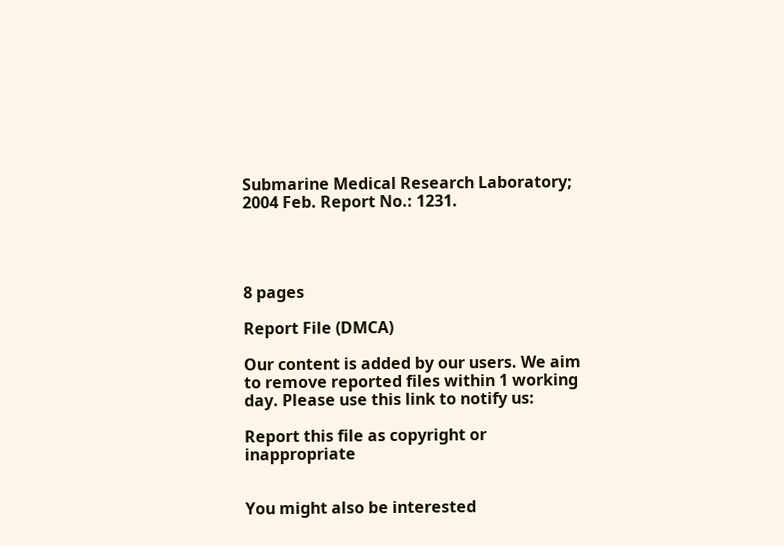Submarine Medical Research Laboratory; 2004 Feb. Report No.: 1231.




8 pages

Report File (DMCA)

Our content is added by our users. We aim to remove reported files within 1 working day. Please use this link to notify us:

Report this file as copyright or inappropriate


You might also be interested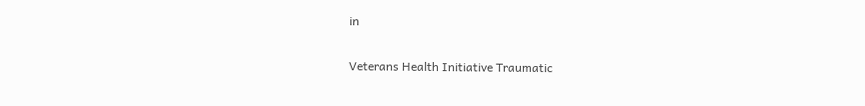in

Veterans Health Initiative Traumatic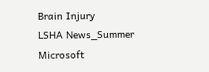Brain Injury
LSHA News_Summer
Microsoft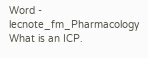Word - lecnote_fm_Pharmacology
What is an ICP.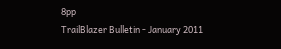8pp
TrailBlazer Bulletin - January 2011